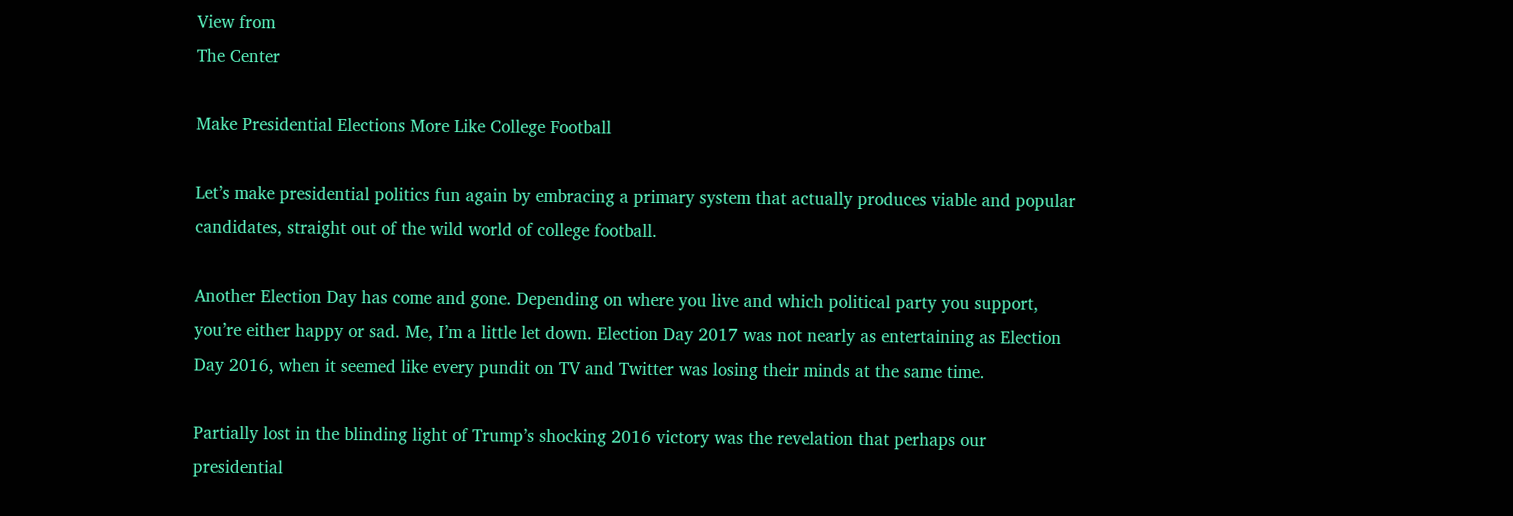View from
The Center

Make Presidential Elections More Like College Football

Let’s make presidential politics fun again by embracing a primary system that actually produces viable and popular candidates, straight out of the wild world of college football.

Another Election Day has come and gone. Depending on where you live and which political party you support, you’re either happy or sad. Me, I’m a little let down. Election Day 2017 was not nearly as entertaining as Election Day 2016, when it seemed like every pundit on TV and Twitter was losing their minds at the same time.

Partially lost in the blinding light of Trump’s shocking 2016 victory was the revelation that perhaps our presidential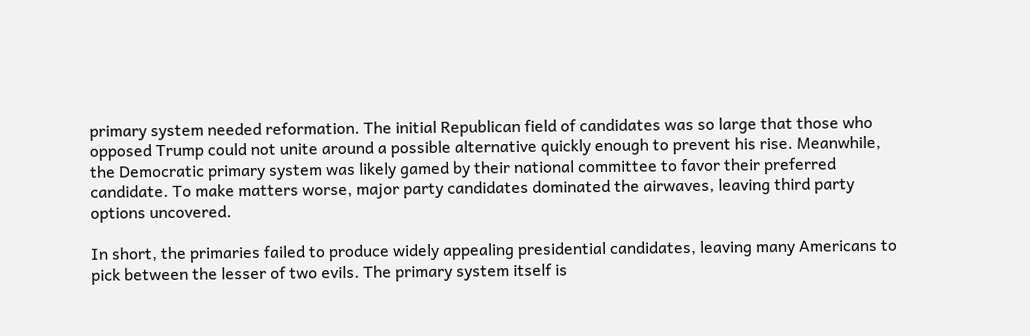primary system needed reformation. The initial Republican field of candidates was so large that those who opposed Trump could not unite around a possible alternative quickly enough to prevent his rise. Meanwhile, the Democratic primary system was likely gamed by their national committee to favor their preferred candidate. To make matters worse, major party candidates dominated the airwaves, leaving third party options uncovered.

In short, the primaries failed to produce widely appealing presidential candidates, leaving many Americans to pick between the lesser of two evils. The primary system itself is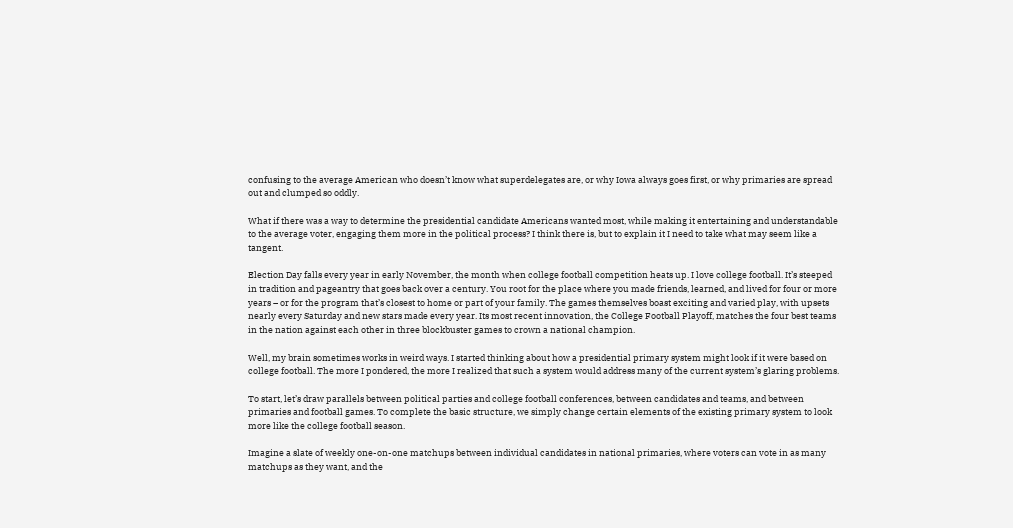confusing to the average American who doesn’t know what superdelegates are, or why Iowa always goes first, or why primaries are spread out and clumped so oddly.

What if there was a way to determine the presidential candidate Americans wanted most, while making it entertaining and understandable to the average voter, engaging them more in the political process? I think there is, but to explain it I need to take what may seem like a tangent.

Election Day falls every year in early November, the month when college football competition heats up. I love college football. It’s steeped in tradition and pageantry that goes back over a century. You root for the place where you made friends, learned, and lived for four or more years – or for the program that’s closest to home or part of your family. The games themselves boast exciting and varied play, with upsets nearly every Saturday and new stars made every year. Its most recent innovation, the College Football Playoff, matches the four best teams in the nation against each other in three blockbuster games to crown a national champion.

Well, my brain sometimes works in weird ways. I started thinking about how a presidential primary system might look if it were based on college football. The more I pondered, the more I realized that such a system would address many of the current system’s glaring problems.

To start, let’s draw parallels between political parties and college football conferences, between candidates and teams, and between primaries and football games. To complete the basic structure, we simply change certain elements of the existing primary system to look more like the college football season.

Imagine a slate of weekly one-on-one matchups between individual candidates in national primaries, where voters can vote in as many matchups as they want, and the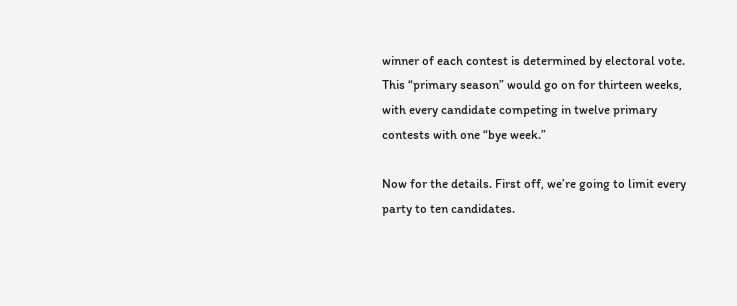winner of each contest is determined by electoral vote. This “primary season” would go on for thirteen weeks, with every candidate competing in twelve primary contests with one “bye week.”

Now for the details. First off, we’re going to limit every party to ten candidates.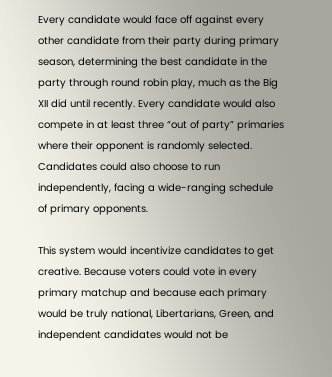Every candidate would face off against every other candidate from their party during primary season, determining the best candidate in the party through round robin play, much as the Big XII did until recently. Every candidate would also compete in at least three “out of party” primaries where their opponent is randomly selected. Candidates could also choose to run independently, facing a wide-ranging schedule of primary opponents.

This system would incentivize candidates to get creative. Because voters could vote in every primary matchup and because each primary would be truly national, Libertarians, Green, and independent candidates would not be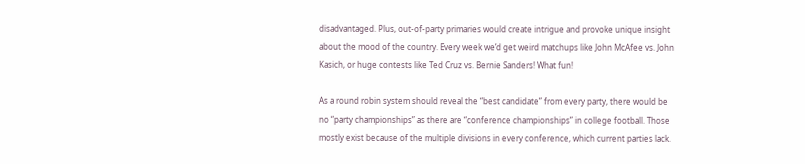disadvantaged. Plus, out-of-party primaries would create intrigue and provoke unique insight about the mood of the country. Every week we’d get weird matchups like John McAfee vs. John Kasich, or huge contests like Ted Cruz vs. Bernie Sanders! What fun!

As a round robin system should reveal the “best candidate” from every party, there would be no “party championships” as there are “conference championships” in college football. Those mostly exist because of the multiple divisions in every conference, which current parties lack.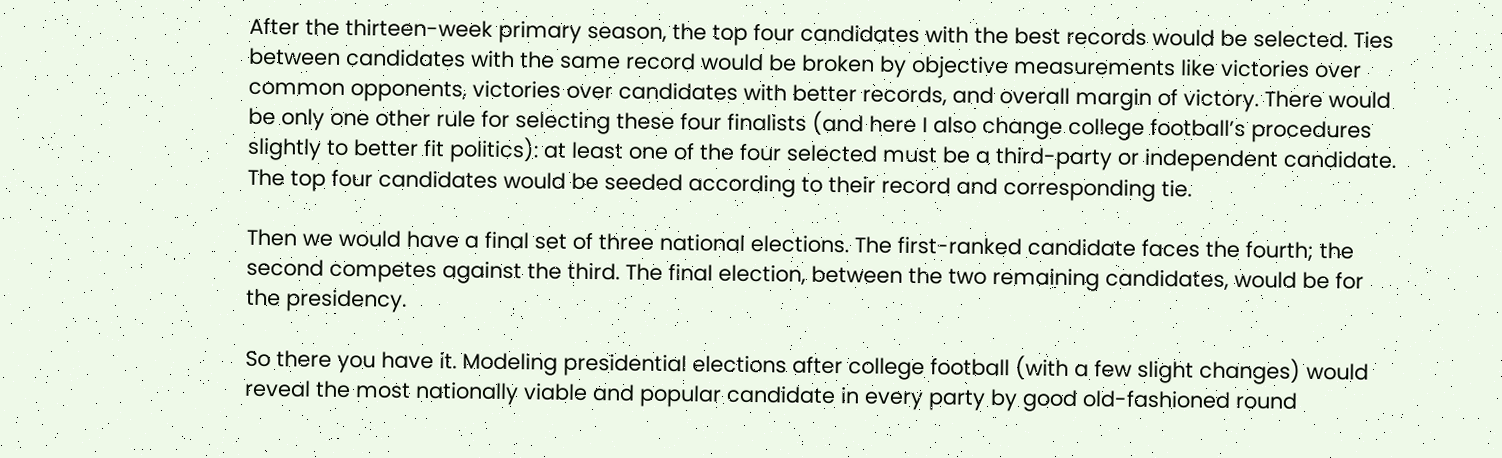After the thirteen-week primary season, the top four candidates with the best records would be selected. Ties between candidates with the same record would be broken by objective measurements like victories over common opponents, victories over candidates with better records, and overall margin of victory. There would be only one other rule for selecting these four finalists (and here I also change college football’s procedures slightly to better fit politics): at least one of the four selected must be a third-party or independent candidate. The top four candidates would be seeded according to their record and corresponding tie.

Then we would have a final set of three national elections. The first-ranked candidate faces the fourth; the second competes against the third. The final election, between the two remaining candidates, would be for the presidency.

So there you have it. Modeling presidential elections after college football (with a few slight changes) would reveal the most nationally viable and popular candidate in every party by good old-fashioned round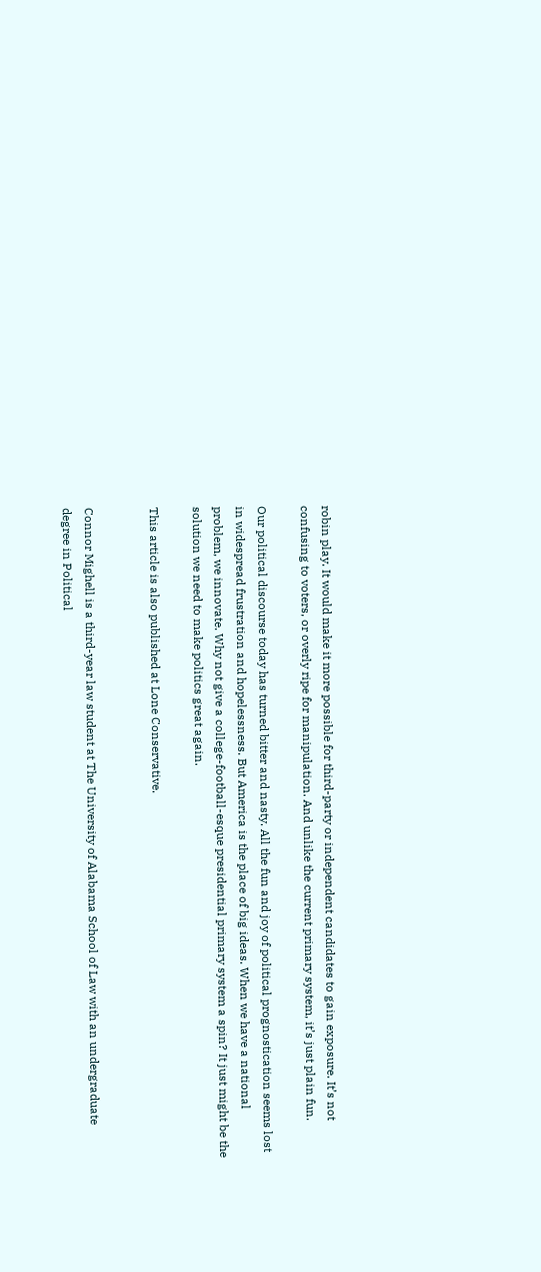robin play. It would make it more possible for third-party or independent candidates to gain exposure. It’s not confusing to voters, or overly ripe for manipulation. And unlike the current primary system, it’s just plain fun.

Our political discourse today has turned bitter and nasty. All the fun and joy of political prognostication seems lost in widespread frustration and hopelessness. But America is the place of big ideas. When we have a national problem, we innovate. Why not give a college-football-esque presidential primary system a spin? It just might be the solution we need to make politics great again.

This article is also published at Lone Conservative.


Connor Mighell is a third-year law student at The University of Alabama School of Law with an undergraduate degree in Political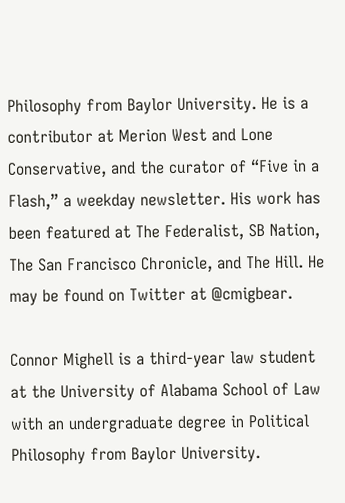Philosophy from Baylor University. He is a contributor at Merion West and Lone Conservative, and the curator of “Five in a Flash,” a weekday newsletter. His work has been featured at The Federalist, SB Nation, The San Francisco Chronicle, and The Hill. He may be found on Twitter at @cmigbear.

Connor Mighell is a third-year law student at the University of Alabama School of Law with an undergraduate degree in Political Philosophy from Baylor University.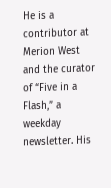He is a contributor at Merion West and the curator of “Five in a Flash,” a weekday newsletter. His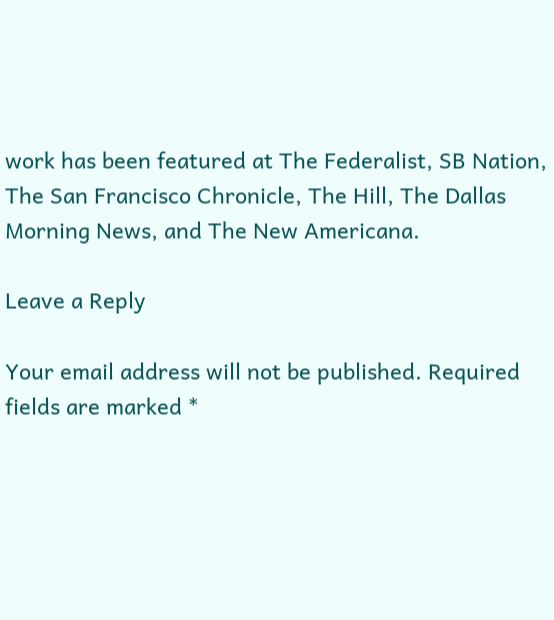work has been featured at The Federalist, SB Nation, The San Francisco Chronicle, The Hill, The Dallas Morning News, and The New Americana.

Leave a Reply

Your email address will not be published. Required fields are marked *